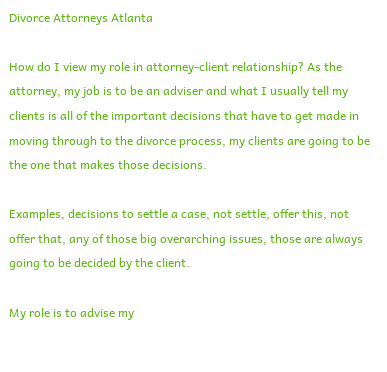Divorce Attorneys Atlanta

How do I view my role in attorney-client relationship? As the attorney, my job is to be an adviser and what I usually tell my clients is all of the important decisions that have to get made in moving through to the divorce process, my clients are going to be the one that makes those decisions.

Examples, decisions to settle a case, not settle, offer this, not offer that, any of those big overarching issues, those are always going to be decided by the client.

My role is to advise my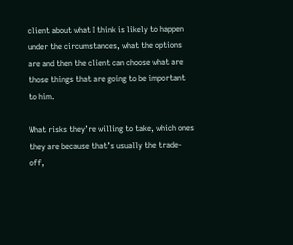client about what I think is likely to happen under the circumstances, what the options are and then the client can choose what are those things that are going to be important to him.

What risks they’re willing to take, which ones they are because that’s usually the trade-off,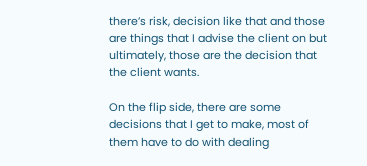there’s risk, decision like that and those are things that I advise the client on but ultimately, those are the decision that the client wants.

On the flip side, there are some decisions that I get to make, most of them have to do with dealing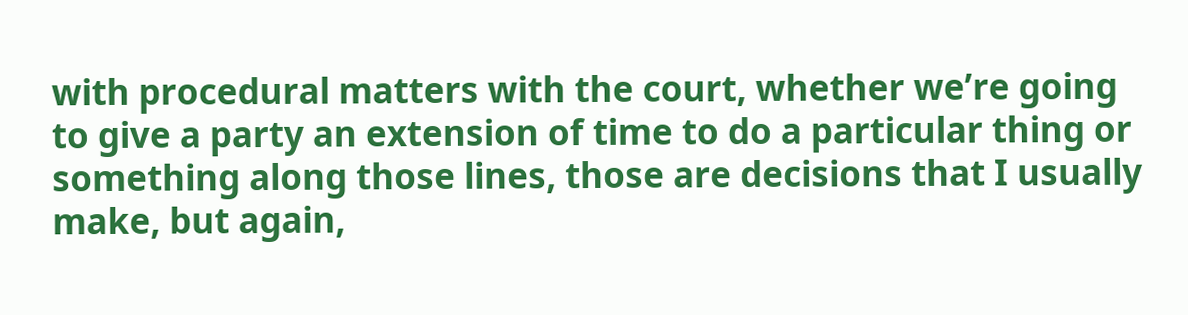with procedural matters with the court, whether we’re going to give a party an extension of time to do a particular thing or something along those lines, those are decisions that I usually make, but again,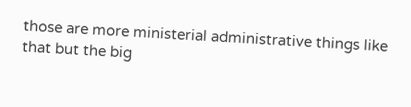those are more ministerial administrative things like that but the big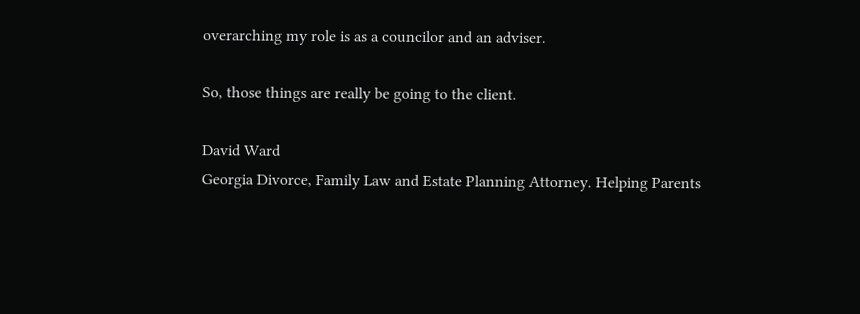overarching my role is as a councilor and an adviser.

So, those things are really be going to the client.

David Ward
Georgia Divorce, Family Law and Estate Planning Attorney. Helping Parents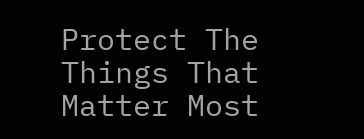Protect The Things That Matter Most